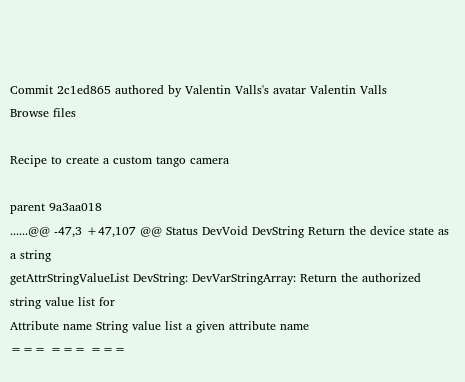Commit 2c1ed865 authored by Valentin Valls's avatar Valentin Valls
Browse files

Recipe to create a custom tango camera

parent 9a3aa018
......@@ -47,3 +47,107 @@ Status DevVoid DevString Return the device state as a string
getAttrStringValueList DevString: DevVarStringArray: Return the authorized string value list for
Attribute name String value list a given attribute name
=== === ===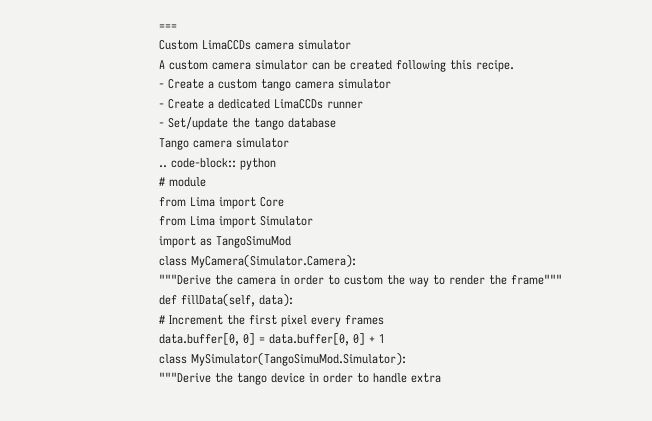===
Custom LimaCCDs camera simulator
A custom camera simulator can be created following this recipe.
- Create a custom tango camera simulator
- Create a dedicated LimaCCDs runner
- Set/update the tango database
Tango camera simulator
.. code-block:: python
# module
from Lima import Core
from Lima import Simulator
import as TangoSimuMod
class MyCamera(Simulator.Camera):
"""Derive the camera in order to custom the way to render the frame"""
def fillData(self, data):
# Increment the first pixel every frames
data.buffer[0, 0] = data.buffer[0, 0] + 1
class MySimulator(TangoSimuMod.Simulator):
"""Derive the tango device in order to handle extra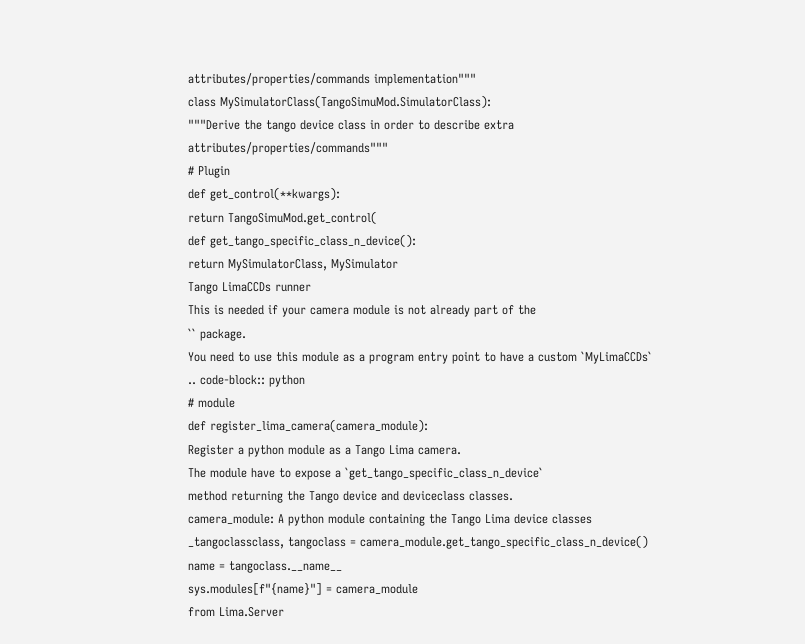attributes/properties/commands implementation"""
class MySimulatorClass(TangoSimuMod.SimulatorClass):
"""Derive the tango device class in order to describe extra attributes/properties/commands"""
# Plugin
def get_control(**kwargs):
return TangoSimuMod.get_control(
def get_tango_specific_class_n_device():
return MySimulatorClass, MySimulator
Tango LimaCCDs runner
This is needed if your camera module is not already part of the
`` package.
You need to use this module as a program entry point to have a custom `MyLimaCCDs`
.. code-block:: python
# module
def register_lima_camera(camera_module):
Register a python module as a Tango Lima camera.
The module have to expose a `get_tango_specific_class_n_device`
method returning the Tango device and deviceclass classes.
camera_module: A python module containing the Tango Lima device classes
_tangoclassclass, tangoclass = camera_module.get_tango_specific_class_n_device()
name = tangoclass.__name__
sys.modules[f"{name}"] = camera_module
from Lima.Server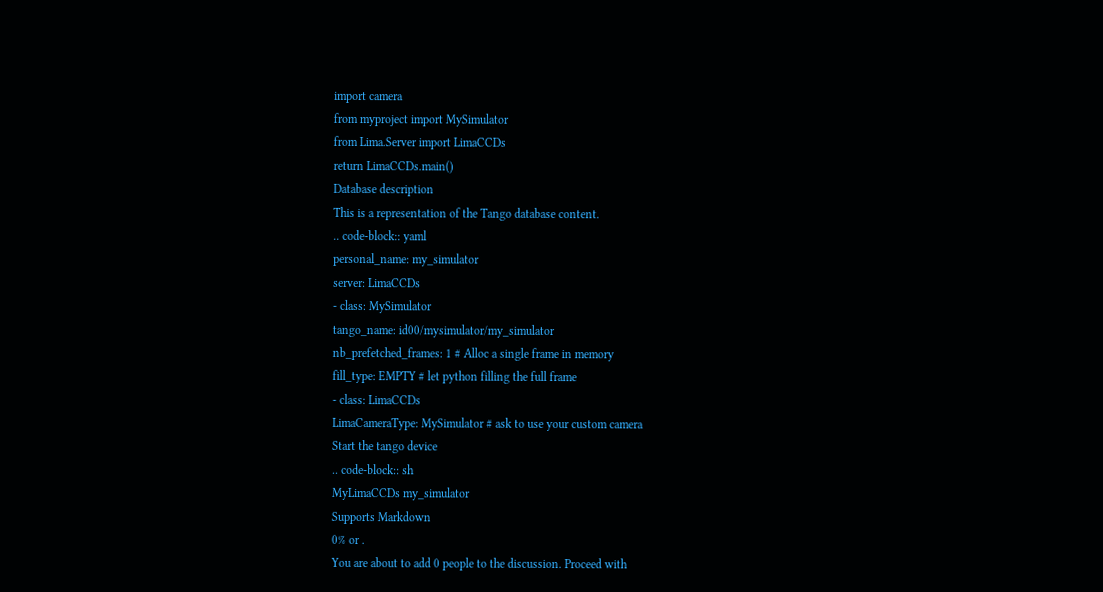import camera
from myproject import MySimulator
from Lima.Server import LimaCCDs
return LimaCCDs.main()
Database description
This is a representation of the Tango database content.
.. code-block:: yaml
personal_name: my_simulator
server: LimaCCDs
- class: MySimulator
tango_name: id00/mysimulator/my_simulator
nb_prefetched_frames: 1 # Alloc a single frame in memory
fill_type: EMPTY # let python filling the full frame
- class: LimaCCDs
LimaCameraType: MySimulator # ask to use your custom camera
Start the tango device
.. code-block:: sh
MyLimaCCDs my_simulator
Supports Markdown
0% or .
You are about to add 0 people to the discussion. Proceed with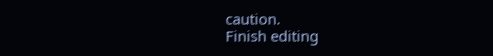caution.
Finish editing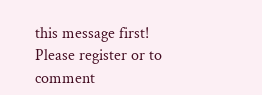this message first!
Please register or to comment